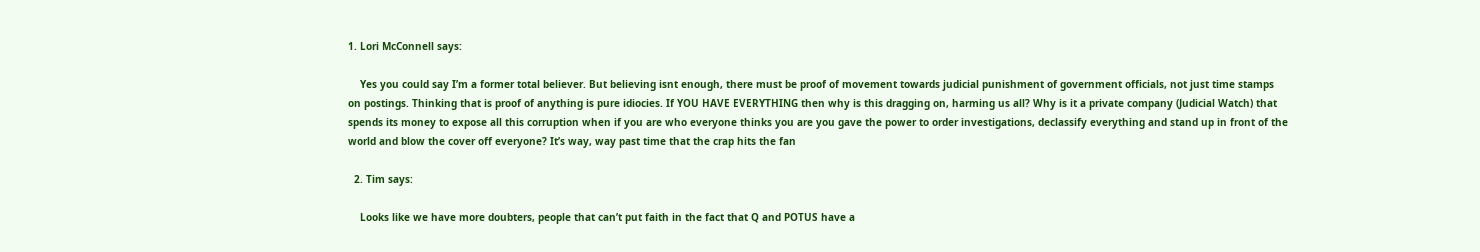1. Lori McConnell says:

    Yes you could say I’m a former total believer. But believing isnt enough, there must be proof of movement towards judicial punishment of government officials, not just time stamps on postings. Thinking that is proof of anything is pure idiocies. If YOU HAVE EVERYTHING then why is this dragging on, harming us all? Why is it a private company (Judicial Watch) that spends its money to expose all this corruption when if you are who everyone thinks you are you gave the power to order investigations, declassify everything and stand up in front of the world and blow the cover off everyone? It’s way, way past time that the crap hits the fan

  2. Tim says:

    Looks like we have more doubters, people that can’t put faith in the fact that Q and POTUS have a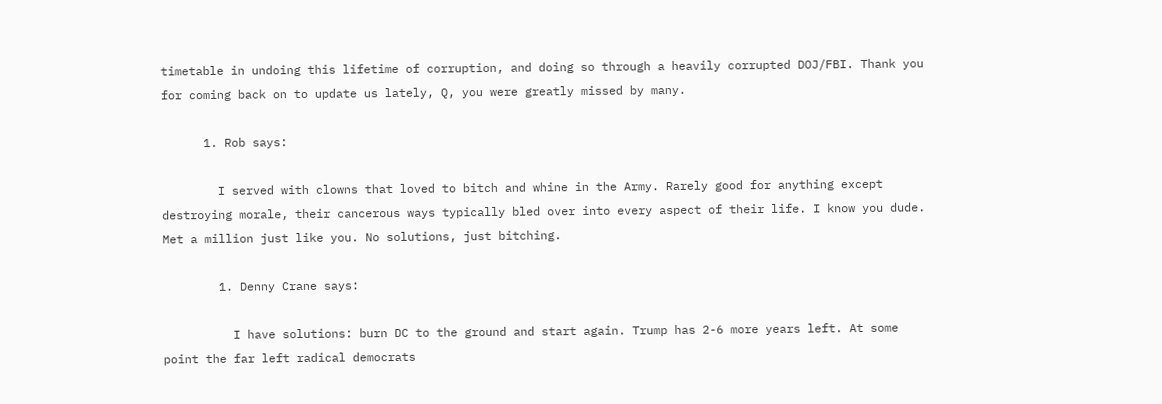timetable in undoing this lifetime of corruption, and doing so through a heavily corrupted DOJ/FBI. Thank you for coming back on to update us lately, Q, you were greatly missed by many.

      1. Rob says:

        I served with clowns that loved to bitch and whine in the Army. Rarely good for anything except destroying morale, their cancerous ways typically bled over into every aspect of their life. I know you dude. Met a million just like you. No solutions, just bitching.

        1. Denny Crane says:

          I have solutions: burn DC to the ground and start again. Trump has 2-6 more years left. At some point the far left radical democrats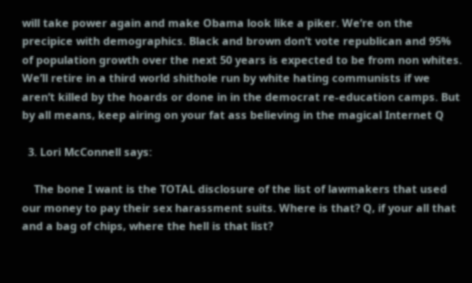will take power again and make Obama look like a piker. We’re on the precipice with demographics. Black and brown don’t vote republican and 95% of population growth over the next 50 years is expected to be from non whites. We’ll retire in a third world shithole run by white hating communists if we aren’t killed by the hoards or done in in the democrat re-education camps. But by all means, keep airing on your fat ass believing in the magical Internet Q

  3. Lori McConnell says:

    The bone I want is the TOTAL disclosure of the list of lawmakers that used our money to pay their sex harassment suits. Where is that? Q, if your all that and a bag of chips, where the hell is that list?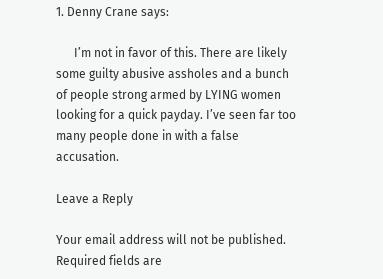1. Denny Crane says:

      I’m not in favor of this. There are likely some guilty abusive assholes and a bunch of people strong armed by LYING women looking for a quick payday. I’ve seen far too many people done in with a false accusation.

Leave a Reply

Your email address will not be published. Required fields are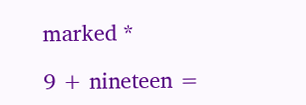marked *

9 + nineteen =